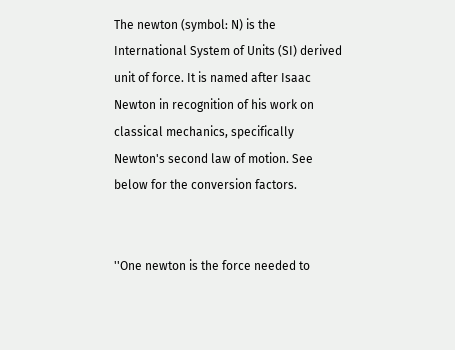The newton (symbol: N) is the International System of Units (SI) derived unit of force. It is named after Isaac Newton in recognition of his work on classical mechanics, specifically Newton's second law of motion. See below for the conversion factors.


''One newton is the force needed to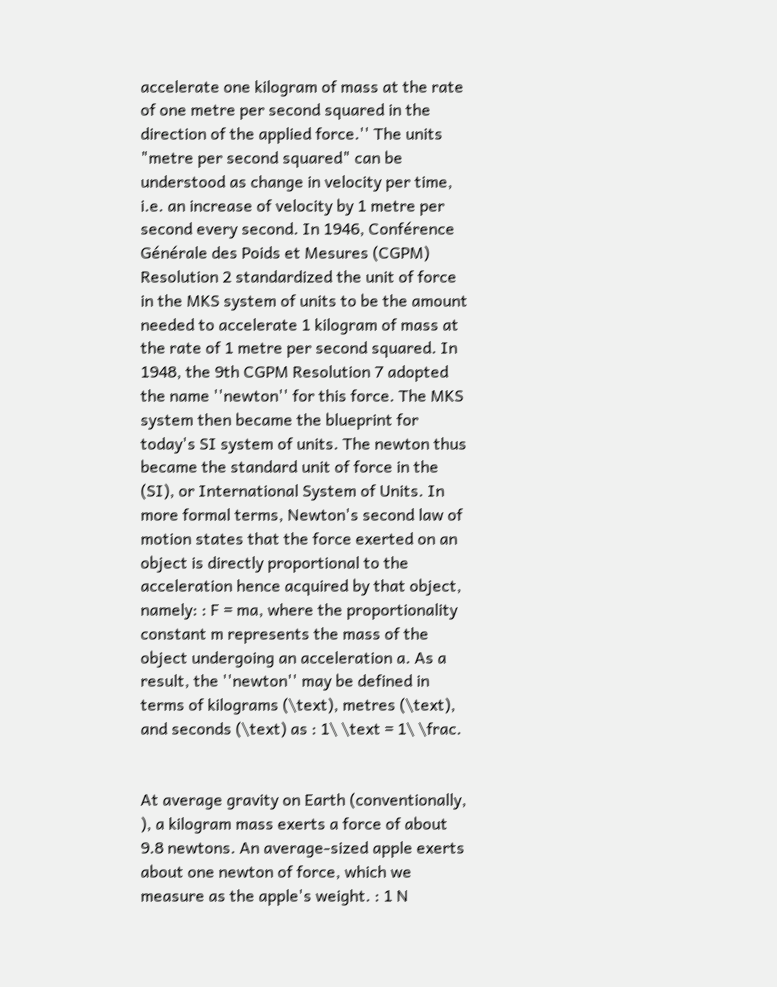accelerate one kilogram of mass at the rate of one metre per second squared in the direction of the applied force.'' The units "metre per second squared" can be understood as change in velocity per time, i.e. an increase of velocity by 1 metre per second every second. In 1946, Conférence Générale des Poids et Mesures (CGPM) Resolution 2 standardized the unit of force in the MKS system of units to be the amount needed to accelerate 1 kilogram of mass at the rate of 1 metre per second squared. In 1948, the 9th CGPM Resolution 7 adopted the name ''newton'' for this force. The MKS system then became the blueprint for today's SI system of units. The newton thus became the standard unit of force in the (SI), or International System of Units. In more formal terms, Newton's second law of motion states that the force exerted on an object is directly proportional to the acceleration hence acquired by that object, namely: : F = ma, where the proportionality constant m represents the mass of the object undergoing an acceleration a. As a result, the ''newton'' may be defined in terms of kilograms (\text), metres (\text), and seconds (\text) as : 1\ \text = 1\ \frac.


At average gravity on Earth (conventionally, ), a kilogram mass exerts a force of about 9.8 newtons. An average-sized apple exerts about one newton of force, which we measure as the apple's weight. : 1 N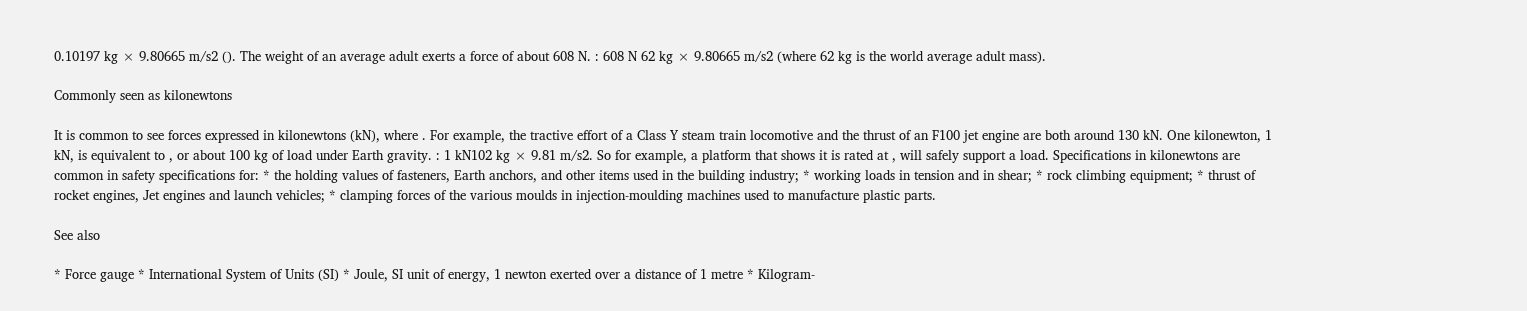0.10197 kg × 9.80665 m/s2 (). The weight of an average adult exerts a force of about 608 N. : 608 N 62 kg × 9.80665 m/s2 (where 62 kg is the world average adult mass).

Commonly seen as kilonewtons

It is common to see forces expressed in kilonewtons (kN), where . For example, the tractive effort of a Class Y steam train locomotive and the thrust of an F100 jet engine are both around 130 kN. One kilonewton, 1 kN, is equivalent to , or about 100 kg of load under Earth gravity. : 1 kN102 kg × 9.81 m/s2. So for example, a platform that shows it is rated at , will safely support a load. Specifications in kilonewtons are common in safety specifications for: * the holding values of fasteners, Earth anchors, and other items used in the building industry; * working loads in tension and in shear; * rock climbing equipment; * thrust of rocket engines, Jet engines and launch vehicles; * clamping forces of the various moulds in injection-moulding machines used to manufacture plastic parts.

See also

* Force gauge * International System of Units (SI) * Joule, SI unit of energy, 1 newton exerted over a distance of 1 metre * Kilogram-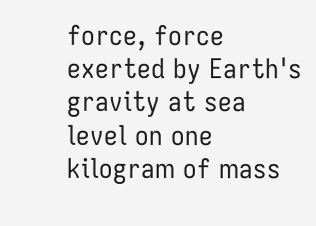force, force exerted by Earth's gravity at sea level on one kilogram of mass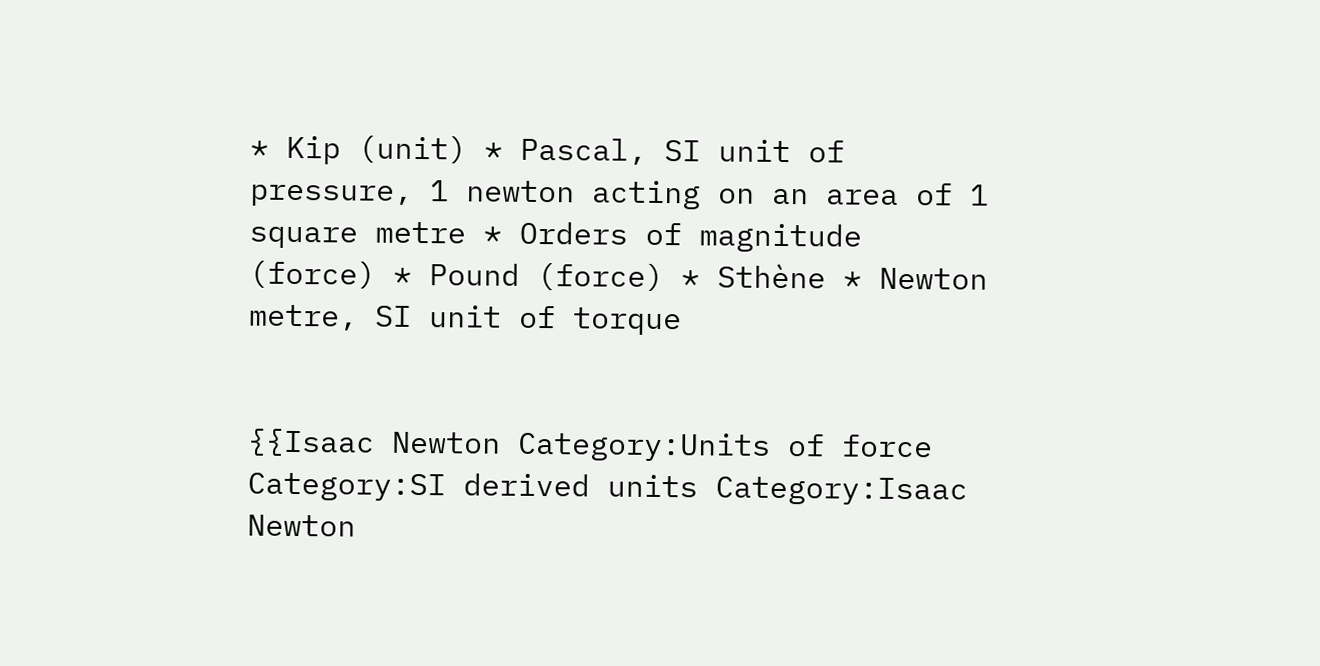* Kip (unit) * Pascal, SI unit of pressure, 1 newton acting on an area of 1 square metre * Orders of magnitude (force) * Pound (force) * Sthène * Newton metre, SI unit of torque


{{Isaac Newton Category:Units of force Category:SI derived units Category:Isaac Newton